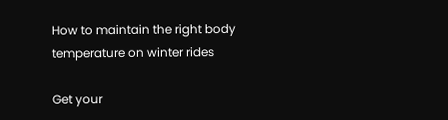How to maintain the right body temperature on winter rides

Get your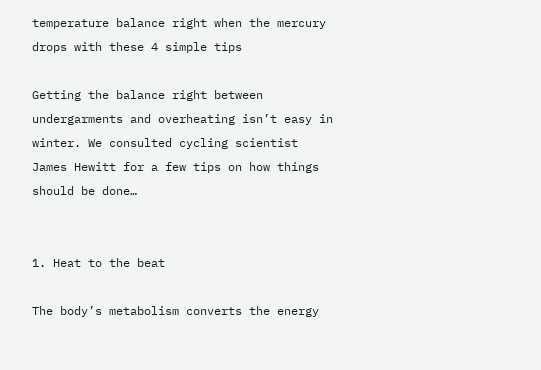temperature balance right when the mercury drops with these 4 simple tips

Getting the balance right between undergarments and overheating isn’t easy in winter. We consulted cycling scientist James Hewitt for a few tips on how things should be done…


1. Heat to the beat

The body’s metabolism converts the energy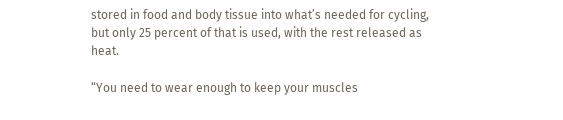stored in food and body tissue into what’s needed for cycling, but only 25 percent of that is used, with the rest released as heat.

“You need to wear enough to keep your muscles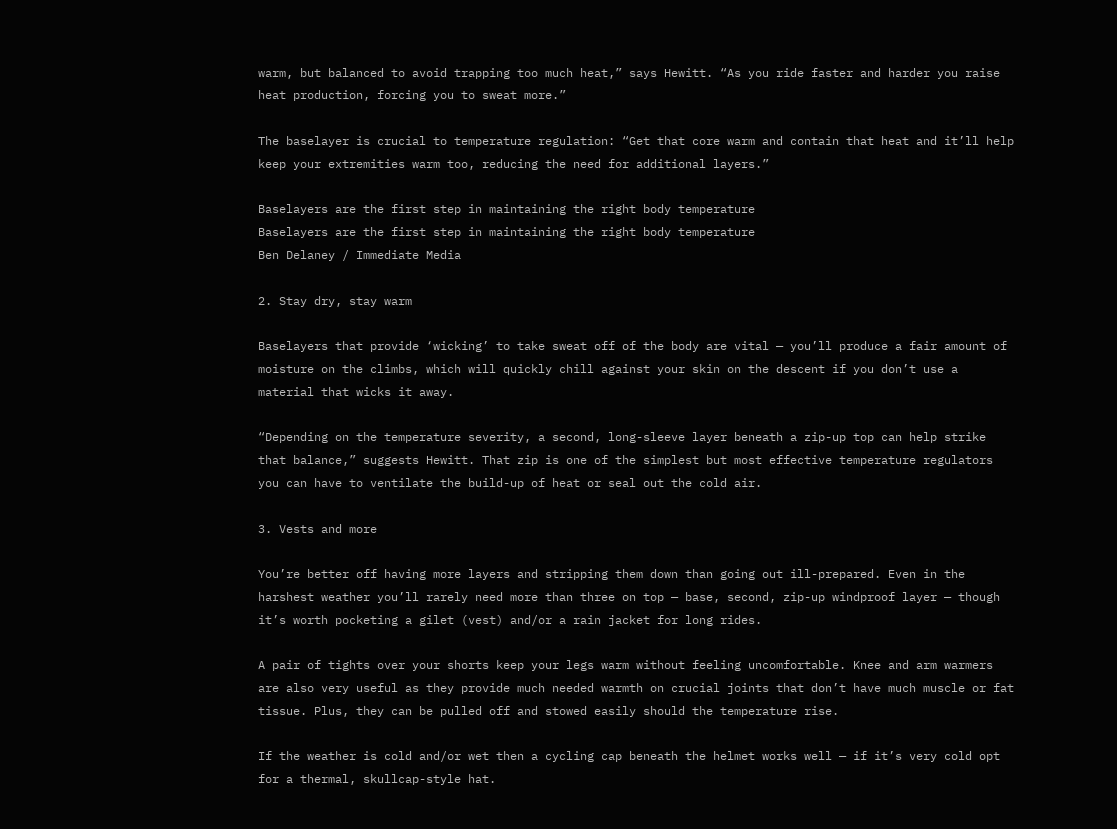warm, but balanced to avoid trapping too much heat,” says Hewitt. “As you ride faster and harder you raise heat production, forcing you to sweat more.”

The baselayer is crucial to temperature regulation: “Get that core warm and contain that heat and it’ll help keep your extremities warm too, reducing the need for additional layers.”

Baselayers are the first step in maintaining the right body temperature
Baselayers are the first step in maintaining the right body temperature
Ben Delaney / Immediate Media

2. Stay dry, stay warm

Baselayers that provide ‘wicking’ to take sweat off of the body are vital — you’ll produce a fair amount of moisture on the climbs, which will quickly chill against your skin on the descent if you don’t use a material that wicks it away.

“Depending on the temperature severity, a second, long-sleeve layer beneath a zip-up top can help strike that balance,” suggests Hewitt. That zip is one of the simplest but most effective temperature regulators you can have to ventilate the build-up of heat or seal out the cold air.

3. Vests and more

You’re better off having more layers and stripping them down than going out ill-prepared. Even in the harshest weather you’ll rarely need more than three on top — base, second, zip-up windproof layer — though it’s worth pocketing a gilet (vest) and/or a rain jacket for long rides.

A pair of tights over your shorts keep your legs warm without feeling uncomfortable. Knee and arm warmers are also very useful as they provide much needed warmth on crucial joints that don’t have much muscle or fat tissue. Plus, they can be pulled off and stowed easily should the temperature rise.

If the weather is cold and/or wet then a cycling cap beneath the helmet works well — if it’s very cold opt for a thermal, skullcap-style hat.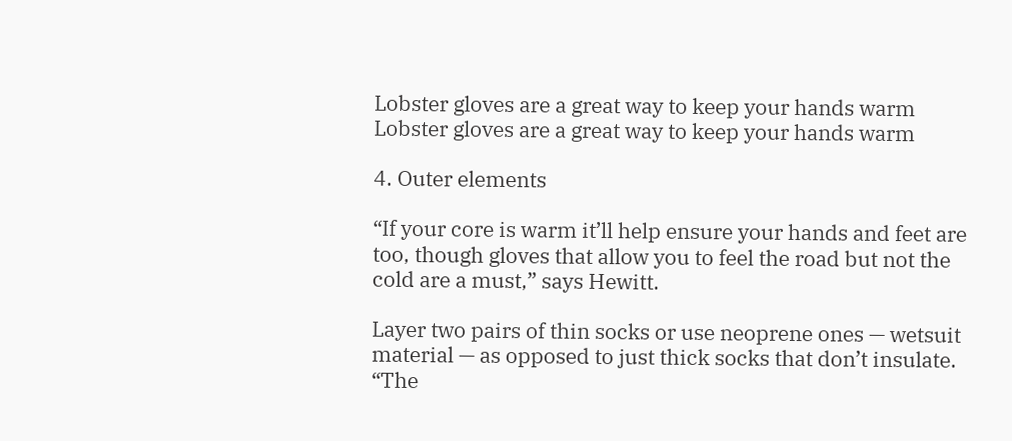Lobster gloves are a great way to keep your hands warm
Lobster gloves are a great way to keep your hands warm

4. Outer elements

“If your core is warm it’ll help ensure your hands and feet are too, though gloves that allow you to feel the road but not the cold are a must,” says Hewitt.

Layer two pairs of thin socks or use neoprene ones — wetsuit material — as opposed to just thick socks that don’t insulate. “The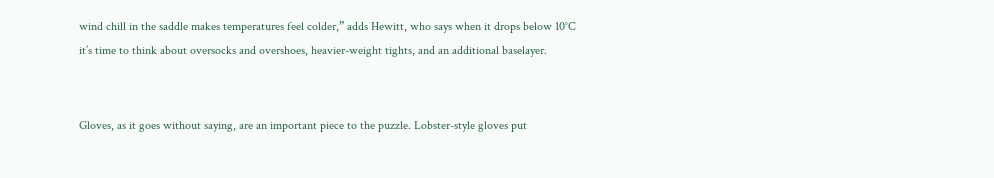wind chill in the saddle makes temperatures feel colder,” adds Hewitt, who says when it drops below 10°C it’s time to think about oversocks and overshoes, heavier-weight tights, and an additional baselayer.


Gloves, as it goes without saying, are an important piece to the puzzle. Lobster-style gloves put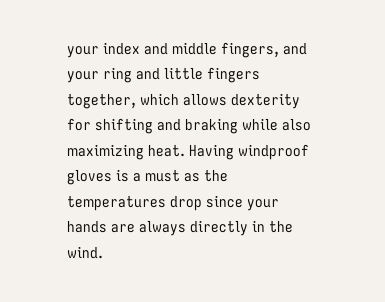your index and middle fingers, and your ring and little fingers together, which allows dexterity for shifting and braking while also maximizing heat. Having windproof gloves is a must as the temperatures drop since your hands are always directly in the wind.